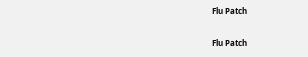Flu Patch

Flu Patch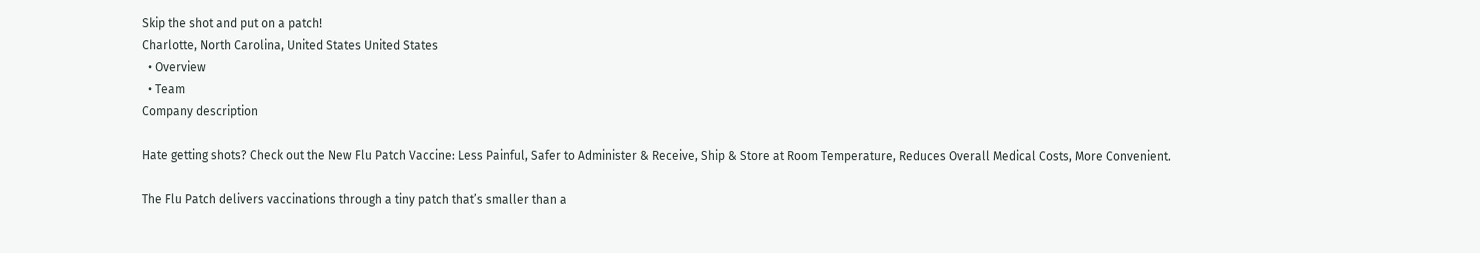Skip the shot and put on a patch!
Charlotte, North Carolina, United States United States
  • Overview
  • Team
Company description

Hate getting shots? Check out the New Flu Patch Vaccine: Less Painful, Safer to Administer & Receive, Ship & Store at Room Temperature, Reduces Overall Medical Costs, More Convenient.

The Flu Patch delivers vaccinations through a tiny patch that’s smaller than a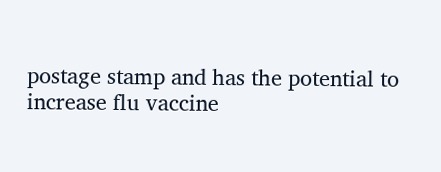postage stamp and has the potential to increase flu vaccine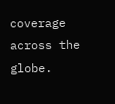coverage across the globe.